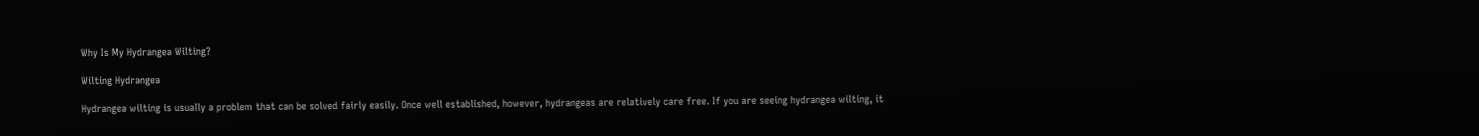Why Is My Hydrangea Wilting?

Wilting Hydrangea

Hydrangea wilting is usually a problem that can be solved fairly easily. Once well established, however, hydrangeas are relatively care free. If you are seeing hydrangea wilting, it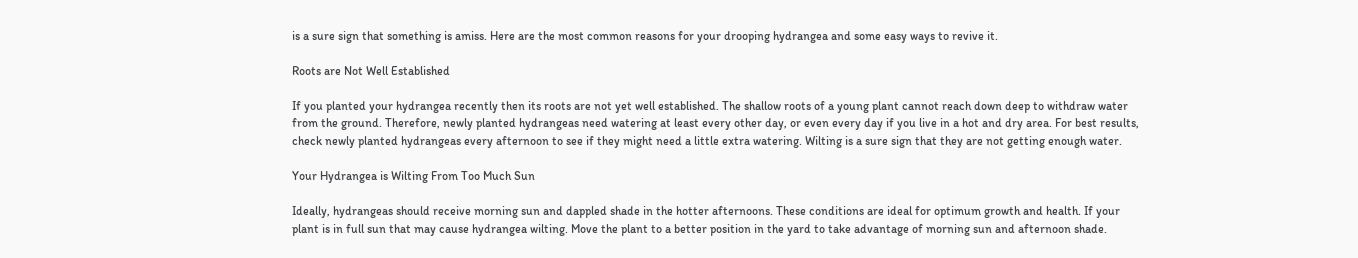is a sure sign that something is amiss. Here are the most common reasons for your drooping hydrangea and some easy ways to revive it.

Roots are Not Well Established

If you planted your hydrangea recently then its roots are not yet well established. The shallow roots of a young plant cannot reach down deep to withdraw water from the ground. Therefore, newly planted hydrangeas need watering at least every other day, or even every day if you live in a hot and dry area. For best results, check newly planted hydrangeas every afternoon to see if they might need a little extra watering. Wilting is a sure sign that they are not getting enough water.

Your Hydrangea is Wilting From Too Much Sun

Ideally, hydrangeas should receive morning sun and dappled shade in the hotter afternoons. These conditions are ideal for optimum growth and health. If your plant is in full sun that may cause hydrangea wilting. Move the plant to a better position in the yard to take advantage of morning sun and afternoon shade.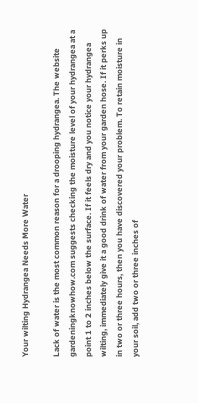Your wilting Hydrangea Needs More Water

Lack of water is the most common reason for a drooping hydrangea. The website gardeningknowhow.com suggests checking the moisture level of your hydrangea at a point 1 to 2 inches below the surface. If it feels dry and you notice your hydrangea wilting, immediately give it a good drink of water from your garden hose. If it perks up in two or three hours, then you have discovered your problem. To retain moisture in your soil, add two or three inches of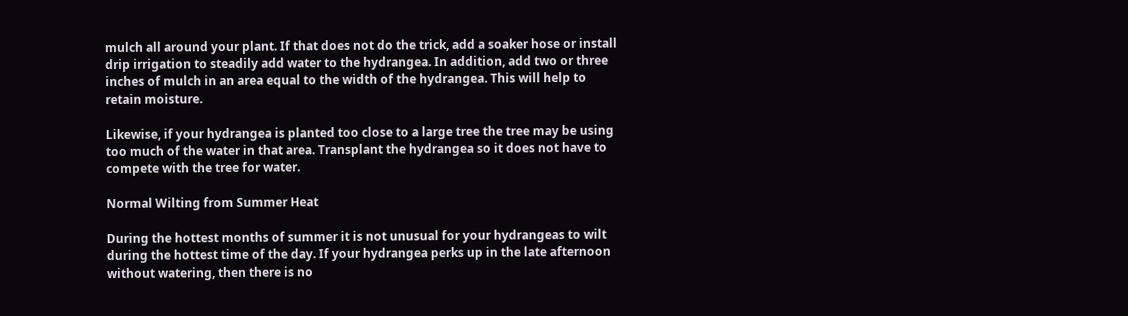mulch all around your plant. If that does not do the trick, add a soaker hose or install drip irrigation to steadily add water to the hydrangea. In addition, add two or three inches of mulch in an area equal to the width of the hydrangea. This will help to retain moisture.

Likewise, if your hydrangea is planted too close to a large tree the tree may be using too much of the water in that area. Transplant the hydrangea so it does not have to compete with the tree for water.

Normal Wilting from Summer Heat

During the hottest months of summer it is not unusual for your hydrangeas to wilt during the hottest time of the day. If your hydrangea perks up in the late afternoon without watering, then there is no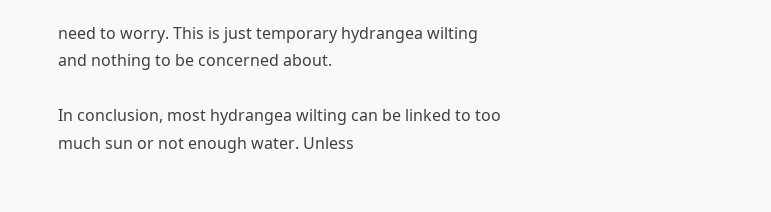need to worry. This is just temporary hydrangea wilting and nothing to be concerned about.

In conclusion, most hydrangea wilting can be linked to too much sun or not enough water. Unless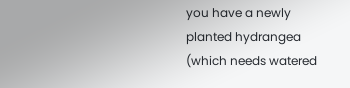you have a newly planted hydrangea (which needs watered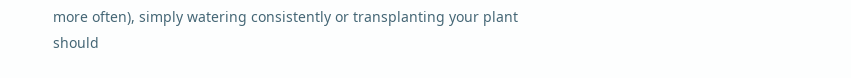more often), simply watering consistently or transplanting your plant should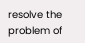resolve the problem of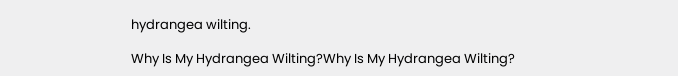hydrangea wilting.

Why Is My Hydrangea Wilting?Why Is My Hydrangea Wilting?